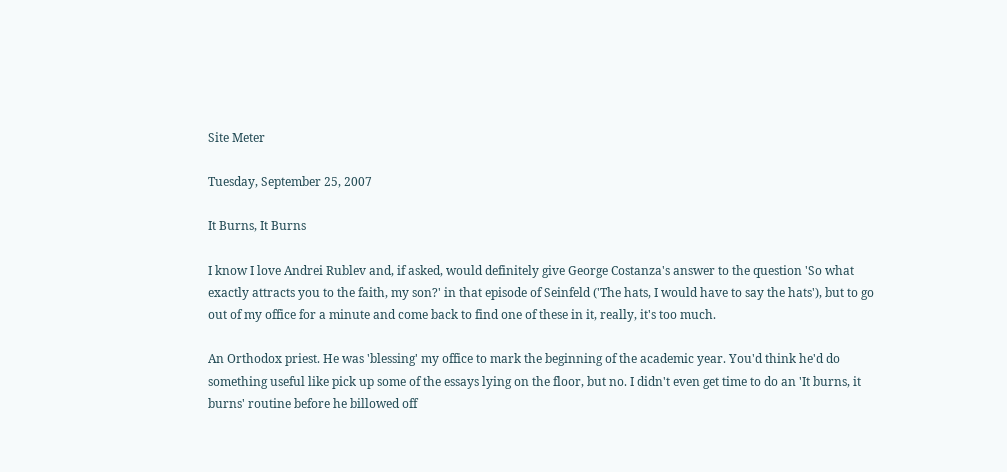Site Meter

Tuesday, September 25, 2007

It Burns, It Burns

I know I love Andrei Rublev and, if asked, would definitely give George Costanza's answer to the question 'So what exactly attracts you to the faith, my son?' in that episode of Seinfeld ('The hats, I would have to say the hats'), but to go out of my office for a minute and come back to find one of these in it, really, it's too much.

An Orthodox priest. He was 'blessing' my office to mark the beginning of the academic year. You'd think he'd do something useful like pick up some of the essays lying on the floor, but no. I didn't even get time to do an 'It burns, it burns' routine before he billowed off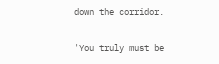down the corridor.

'You truly must be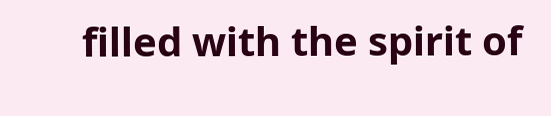filled with the spirit of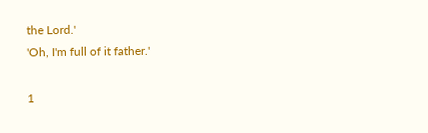the Lord.'
'Oh, I'm full of it father.'

1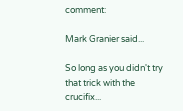comment:

Mark Granier said...

So long as you didn't try that trick with the crucifix...